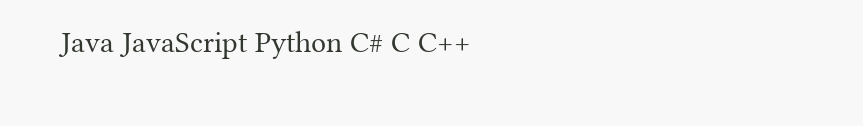Java JavaScript Python C# C C++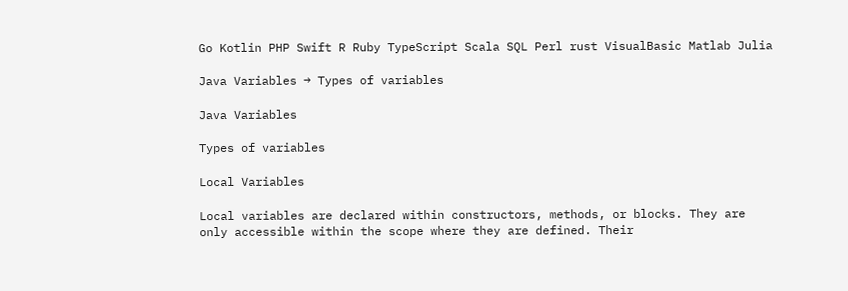Go Kotlin PHP Swift R Ruby TypeScript Scala SQL Perl rust VisualBasic Matlab Julia

Java Variables → Types of variables

Java Variables

Types of variables

Local Variables

Local variables are declared within constructors, methods, or blocks. They are only accessible within the scope where they are defined. Their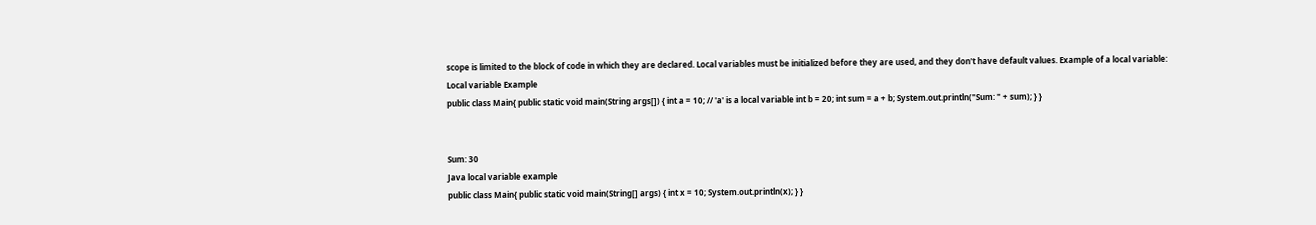scope is limited to the block of code in which they are declared. Local variables must be initialized before they are used, and they don't have default values. Example of a local variable:
Local variable Example
public class Main{ public static void main(String args[]) { int a = 10; // 'a' is a local variable int b = 20; int sum = a + b; System.out.println("Sum: " + sum); } }


Sum: 30
Java local variable example
public class Main{ public static void main(String[] args) { int x = 10; System.out.println(x); } }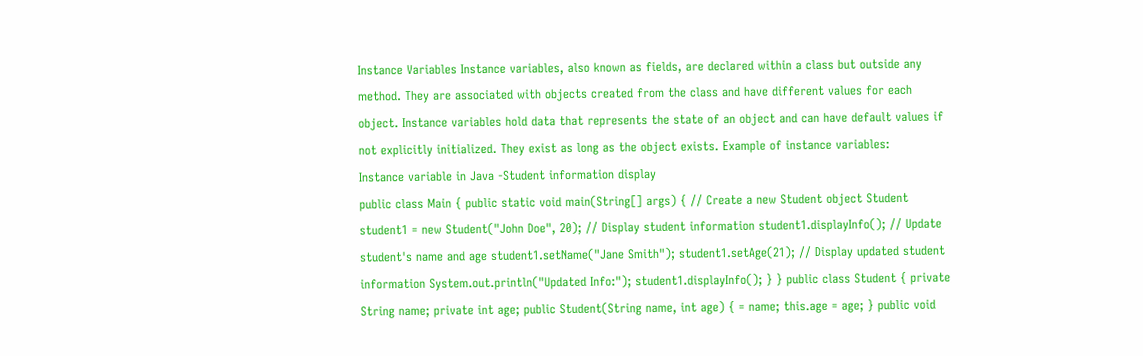Instance Variables Instance variables, also known as fields, are declared within a class but outside any method. They are associated with objects created from the class and have different values for each object. Instance variables hold data that represents the state of an object and can have default values if not explicitly initialized. They exist as long as the object exists. Example of instance variables:
Instance variable in Java -Student information display
public class Main { public static void main(String[] args) { // Create a new Student object Student student1 = new Student("John Doe", 20); // Display student information student1.displayInfo(); // Update student's name and age student1.setName("Jane Smith"); student1.setAge(21); // Display updated student information System.out.println("Updated Info:"); student1.displayInfo(); } } public class Student { private String name; private int age; public Student(String name, int age) { = name; this.age = age; } public void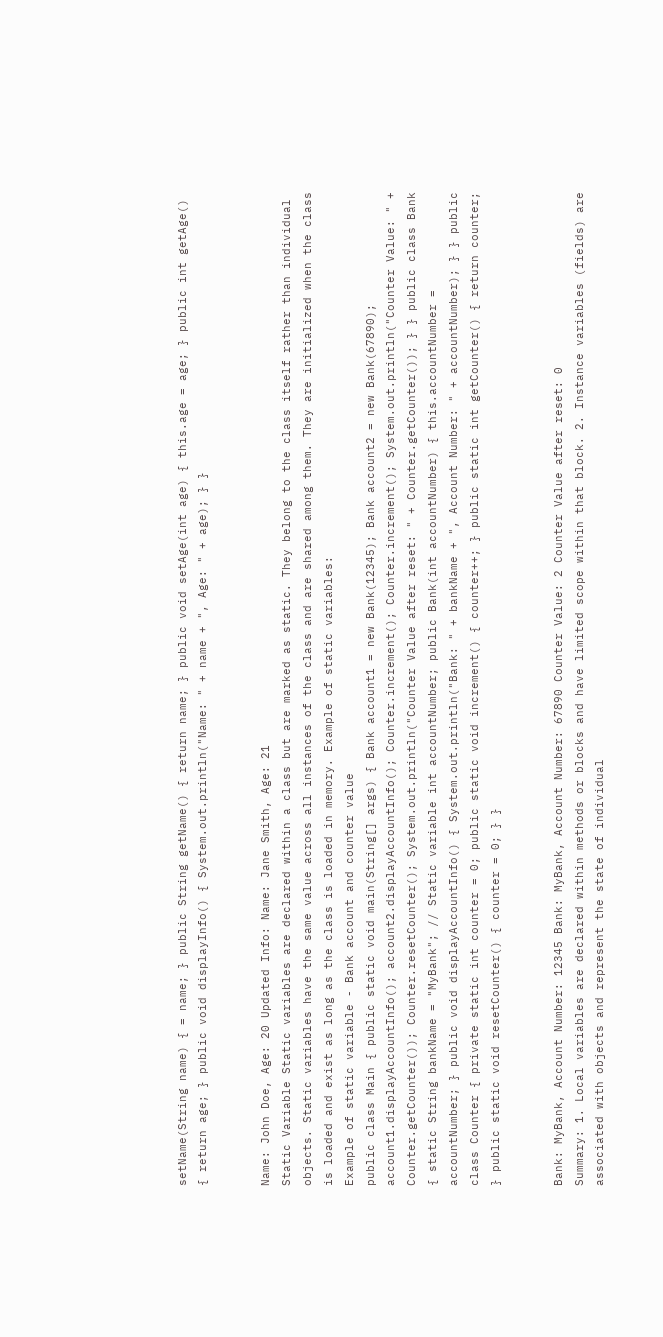setName(String name) { = name; } public String getName() { return name; } public void setAge(int age) { this.age = age; } public int getAge() { return age; } public void displayInfo() { System.out.println("Name: " + name + ", Age: " + age); } }


Name: John Doe, Age: 20 Updated Info: Name: Jane Smith, Age: 21
Static Variable Static variables are declared within a class but are marked as static. They belong to the class itself rather than individual objects. Static variables have the same value across all instances of the class and are shared among them. They are initialized when the class is loaded and exist as long as the class is loaded in memory. Example of static variables:
Example of static variable - Bank account and counter value
public class Main { public static void main(String[] args) { Bank account1 = new Bank(12345); Bank account2 = new Bank(67890); account1.displayAccountInfo(); account2.displayAccountInfo(); Counter.increment(); Counter.increment(); System.out.println("Counter Value: " + Counter.getCounter()); Counter.resetCounter(); System.out.println("Counter Value after reset: " + Counter.getCounter()); } } public class Bank { static String bankName = "MyBank"; // Static variable int accountNumber; public Bank(int accountNumber) { this.accountNumber = accountNumber; } public void displayAccountInfo() { System.out.println("Bank: " + bankName + ", Account Number: " + accountNumber); } } public class Counter { private static int counter = 0; public static void increment() { counter++; } public static int getCounter() { return counter; } public static void resetCounter() { counter = 0; } }


Bank: MyBank, Account Number: 12345 Bank: MyBank, Account Number: 67890 Counter Value: 2 Counter Value after reset: 0
Summary: 1. Local variables are declared within methods or blocks and have limited scope within that block. 2. Instance variables (fields) are associated with objects and represent the state of individual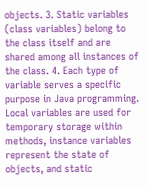objects. 3. Static variables (class variables) belong to the class itself and are shared among all instances of the class. 4. Each type of variable serves a specific purpose in Java programming. Local variables are used for temporary storage within methods, instance variables represent the state of objects, and static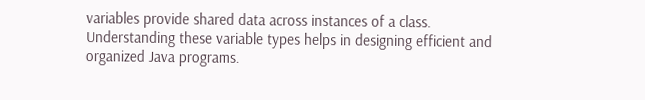variables provide shared data across instances of a class. Understanding these variable types helps in designing efficient and organized Java programs.